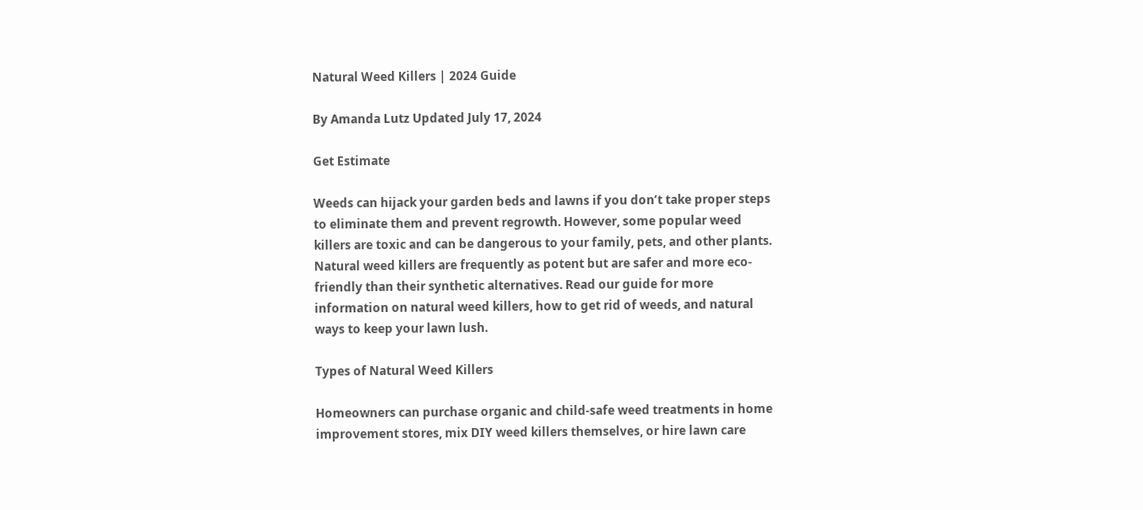Natural Weed Killers | 2024 Guide

By Amanda Lutz Updated July 17, 2024

Get Estimate

Weeds can hijack your garden beds and lawns if you don’t take proper steps to eliminate them and prevent regrowth. However, some popular weed killers are toxic and can be dangerous to your family, pets, and other plants. Natural weed killers are frequently as potent but are safer and more eco-friendly than their synthetic alternatives. Read our guide for more information on natural weed killers, how to get rid of weeds, and natural ways to keep your lawn lush.

Types of Natural Weed Killers

Homeowners can purchase organic and child-safe weed treatments in home improvement stores, mix DIY weed killers themselves, or hire lawn care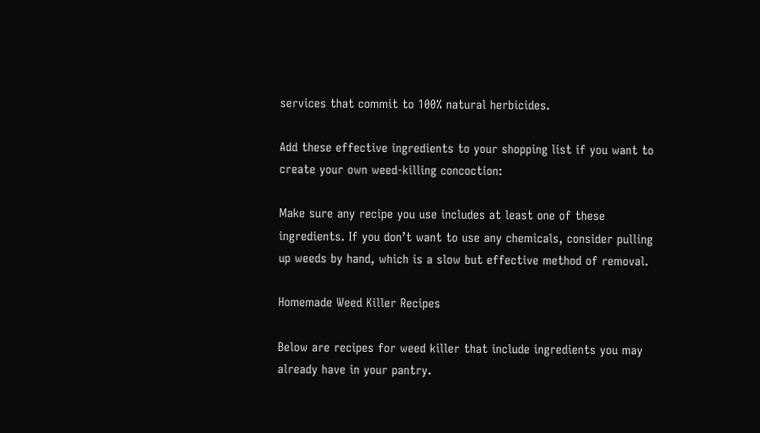services that commit to 100% natural herbicides.

Add these effective ingredients to your shopping list if you want to create your own weed-killing concoction:

Make sure any recipe you use includes at least one of these ingredients. If you don’t want to use any chemicals, consider pulling up weeds by hand, which is a slow but effective method of removal.

Homemade Weed Killer Recipes

Below are recipes for weed killer that include ingredients you may already have in your pantry.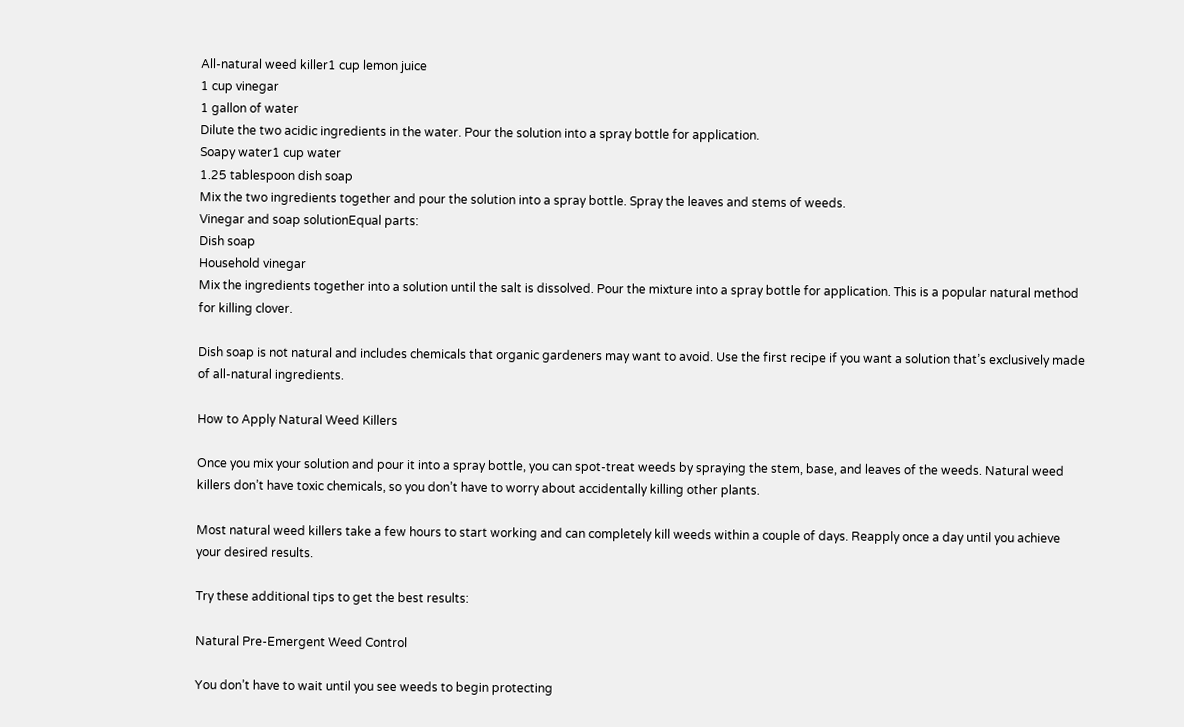All-natural weed killer1 cup lemon juice
1 cup vinegar
1 gallon of water
Dilute the two acidic ingredients in the water. Pour the solution into a spray bottle for application.
Soapy water1 cup water
1.25 tablespoon dish soap
Mix the two ingredients together and pour the solution into a spray bottle. Spray the leaves and stems of weeds.
Vinegar and soap solutionEqual parts:
Dish soap
Household vinegar
Mix the ingredients together into a solution until the salt is dissolved. Pour the mixture into a spray bottle for application. This is a popular natural method for killing clover.

Dish soap is not natural and includes chemicals that organic gardeners may want to avoid. Use the first recipe if you want a solution that’s exclusively made of all-natural ingredients.

How to Apply Natural Weed Killers

Once you mix your solution and pour it into a spray bottle, you can spot-treat weeds by spraying the stem, base, and leaves of the weeds. Natural weed killers don’t have toxic chemicals, so you don’t have to worry about accidentally killing other plants.

Most natural weed killers take a few hours to start working and can completely kill weeds within a couple of days. Reapply once a day until you achieve your desired results.

Try these additional tips to get the best results:

Natural Pre-Emergent Weed Control

You don’t have to wait until you see weeds to begin protecting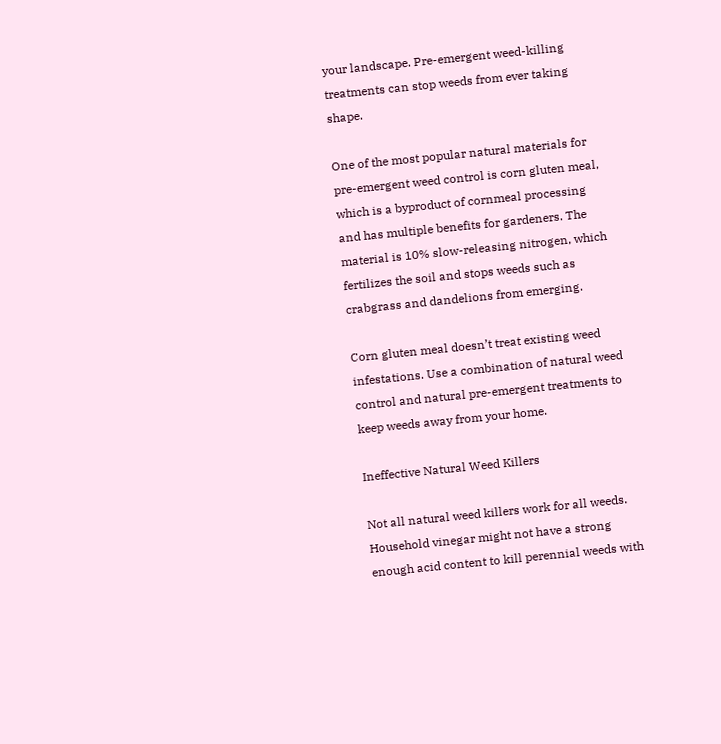your landscape. Pre-emergent weed-killing treatments can stop weeds from ever taking shape.

One of the most popular natural materials for pre-emergent weed control is corn gluten meal, which is a byproduct of cornmeal processing and has multiple benefits for gardeners. The material is 10% slow-releasing nitrogen, which fertilizes the soil and stops weeds such as crabgrass and dandelions from emerging.

Corn gluten meal doesn’t treat existing weed infestations. Use a combination of natural weed control and natural pre-emergent treatments to keep weeds away from your home.

Ineffective Natural Weed Killers

Not all natural weed killers work for all weeds. Household vinegar might not have a strong enough acid content to kill perennial weeds with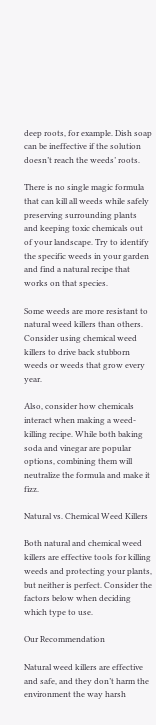deep roots, for example. Dish soap can be ineffective if the solution doesn’t reach the weeds’ roots.

There is no single magic formula that can kill all weeds while safely preserving surrounding plants and keeping toxic chemicals out of your landscape. Try to identify the specific weeds in your garden and find a natural recipe that works on that species.

Some weeds are more resistant to natural weed killers than others. Consider using chemical weed killers to drive back stubborn weeds or weeds that grow every year.

Also, consider how chemicals interact when making a weed-killing recipe. While both baking soda and vinegar are popular options, combining them will neutralize the formula and make it fizz.

Natural vs. Chemical Weed Killers

Both natural and chemical weed killers are effective tools for killing weeds and protecting your plants, but neither is perfect. Consider the factors below when deciding which type to use.

Our Recommendation

Natural weed killers are effective and safe, and they don’t harm the environment the way harsh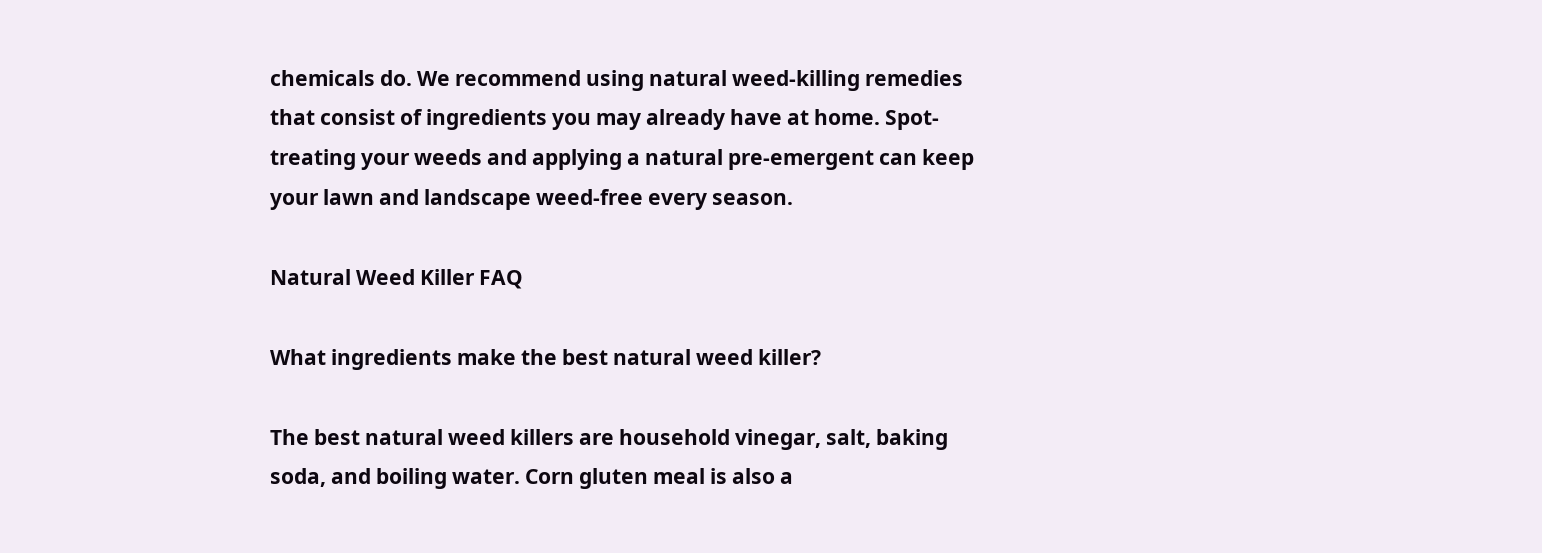chemicals do. We recommend using natural weed-killing remedies that consist of ingredients you may already have at home. Spot-treating your weeds and applying a natural pre-emergent can keep your lawn and landscape weed-free every season.

Natural Weed Killer FAQ

What ingredients make the best natural weed killer?

The best natural weed killers are household vinegar, salt, baking soda, and boiling water. Corn gluten meal is also a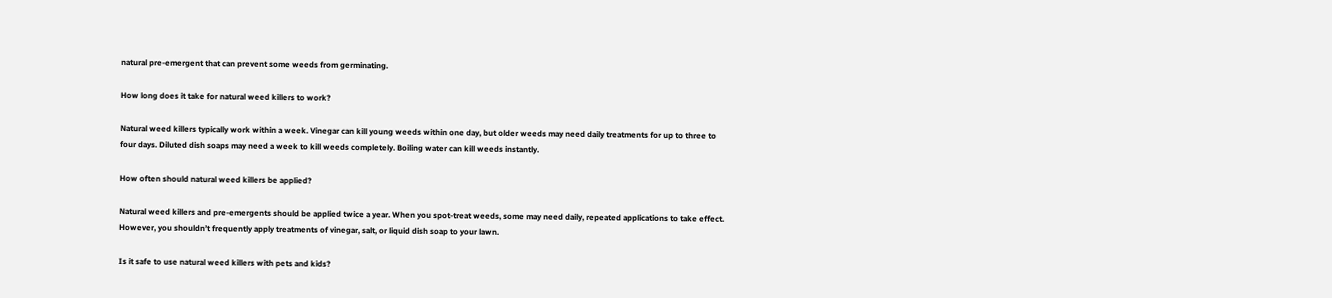natural pre-emergent that can prevent some weeds from germinating.

How long does it take for natural weed killers to work?

Natural weed killers typically work within a week. Vinegar can kill young weeds within one day, but older weeds may need daily treatments for up to three to four days. Diluted dish soaps may need a week to kill weeds completely. Boiling water can kill weeds instantly.

How often should natural weed killers be applied?

Natural weed killers and pre-emergents should be applied twice a year. When you spot-treat weeds, some may need daily, repeated applications to take effect. However, you shouldn’t frequently apply treatments of vinegar, salt, or liquid dish soap to your lawn.

Is it safe to use natural weed killers with pets and kids?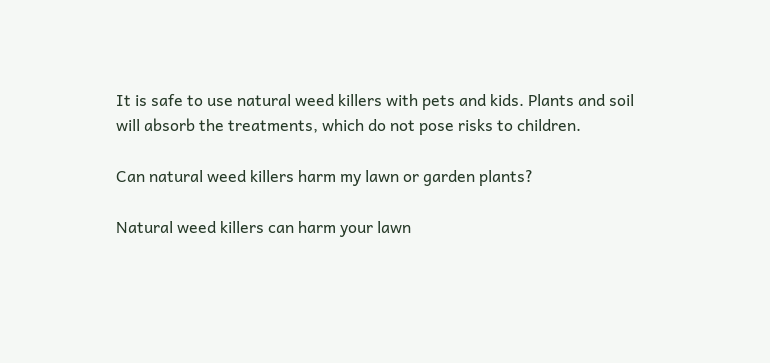It is safe to use natural weed killers with pets and kids. Plants and soil will absorb the treatments, which do not pose risks to children.

Can natural weed killers harm my lawn or garden plants?

Natural weed killers can harm your lawn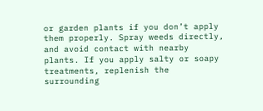or garden plants if you don’t apply them properly. Spray weeds directly, and avoid contact with nearby plants. If you apply salty or soapy treatments, replenish the surrounding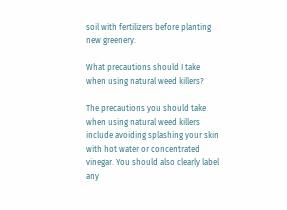soil with fertilizers before planting new greenery.

What precautions should I take when using natural weed killers?

The precautions you should take when using natural weed killers include avoiding splashing your skin with hot water or concentrated vinegar. You should also clearly label any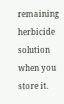remaining herbicide solution when you store it.